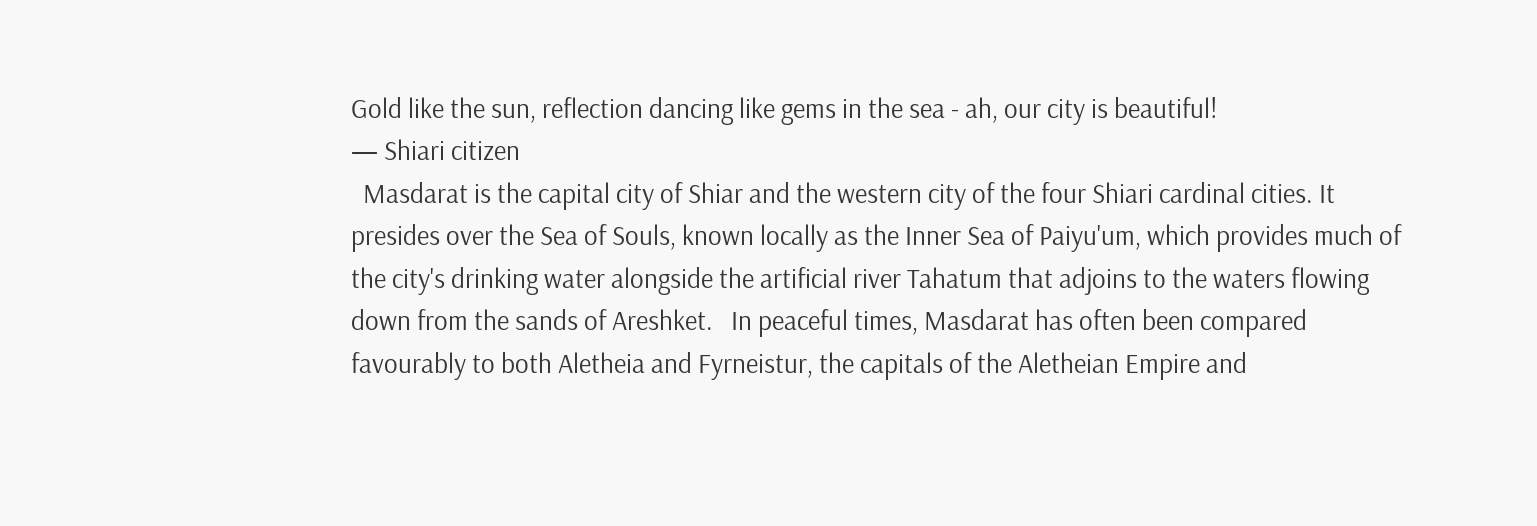Gold like the sun, reflection dancing like gems in the sea - ah, our city is beautiful!
— Shiari citizen
  Masdarat is the capital city of Shiar and the western city of the four Shiari cardinal cities. It presides over the Sea of Souls, known locally as the Inner Sea of Paiyu'um, which provides much of the city's drinking water alongside the artificial river Tahatum that adjoins to the waters flowing down from the sands of Areshket.   In peaceful times, Masdarat has often been compared favourably to both Aletheia and Fyrneistur, the capitals of the Aletheian Empire and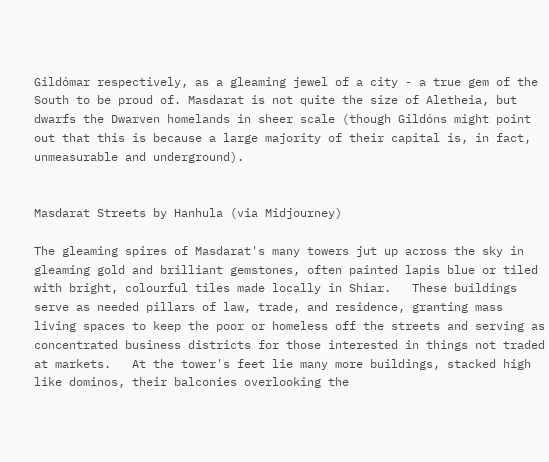Gildómar respectively, as a gleaming jewel of a city - a true gem of the South to be proud of. Masdarat is not quite the size of Aletheia, but dwarfs the Dwarven homelands in sheer scale (though Gildóns might point out that this is because a large majority of their capital is, in fact, unmeasurable and underground).


Masdarat Streets by Hanhula (via Midjourney)

The gleaming spires of Masdarat's many towers jut up across the sky in gleaming gold and brilliant gemstones, often painted lapis blue or tiled with bright, colourful tiles made locally in Shiar.   These buildings serve as needed pillars of law, trade, and residence, granting mass living spaces to keep the poor or homeless off the streets and serving as concentrated business districts for those interested in things not traded at markets.   At the tower's feet lie many more buildings, stacked high like dominos, their balconies overlooking the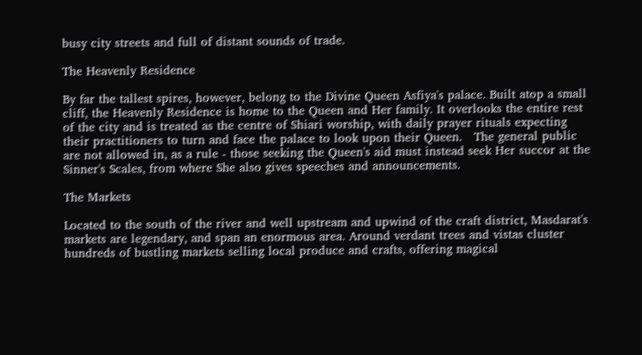busy city streets and full of distant sounds of trade.

The Heavenly Residence

By far the tallest spires, however, belong to the Divine Queen Asfiya's palace. Built atop a small cliff, the Heavenly Residence is home to the Queen and Her family. It overlooks the entire rest of the city and is treated as the centre of Shiari worship, with daily prayer rituals expecting their practitioners to turn and face the palace to look upon their Queen.   The general public are not allowed in, as a rule - those seeking the Queen's aid must instead seek Her succor at the Sinner's Scales, from where She also gives speeches and announcements.

The Markets

Located to the south of the river and well upstream and upwind of the craft district, Masdarat's markets are legendary, and span an enormous area. Around verdant trees and vistas cluster hundreds of bustling markets selling local produce and crafts, offering magical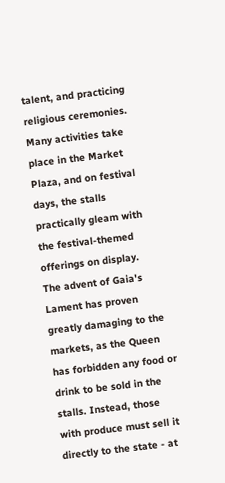talent, and practicing religious ceremonies. Many activities take place in the Market Plaza, and on festival days, the stalls practically gleam with the festival-themed offerings on display.   The advent of Gaia's Lament has proven greatly damaging to the markets, as the Queen has forbidden any food or drink to be sold in the stalls. Instead, those with produce must sell it directly to the state - at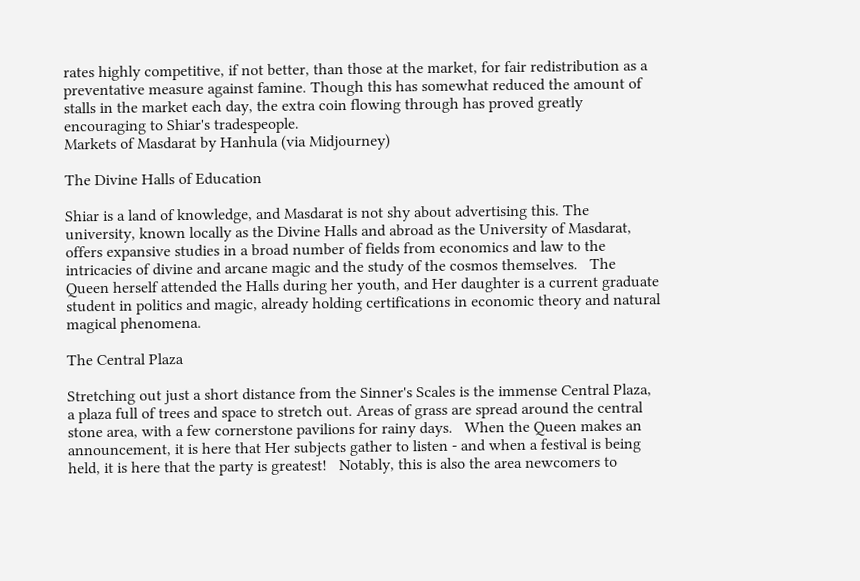rates highly competitive, if not better, than those at the market, for fair redistribution as a preventative measure against famine. Though this has somewhat reduced the amount of stalls in the market each day, the extra coin flowing through has proved greatly encouraging to Shiar's tradespeople.
Markets of Masdarat by Hanhula (via Midjourney)

The Divine Halls of Education

Shiar is a land of knowledge, and Masdarat is not shy about advertising this. The university, known locally as the Divine Halls and abroad as the University of Masdarat, offers expansive studies in a broad number of fields from economics and law to the intricacies of divine and arcane magic and the study of the cosmos themselves.   The Queen herself attended the Halls during her youth, and Her daughter is a current graduate student in politics and magic, already holding certifications in economic theory and natural magical phenomena.

The Central Plaza

Stretching out just a short distance from the Sinner's Scales is the immense Central Plaza, a plaza full of trees and space to stretch out. Areas of grass are spread around the central stone area, with a few cornerstone pavilions for rainy days.   When the Queen makes an announcement, it is here that Her subjects gather to listen - and when a festival is being held, it is here that the party is greatest!   Notably, this is also the area newcomers to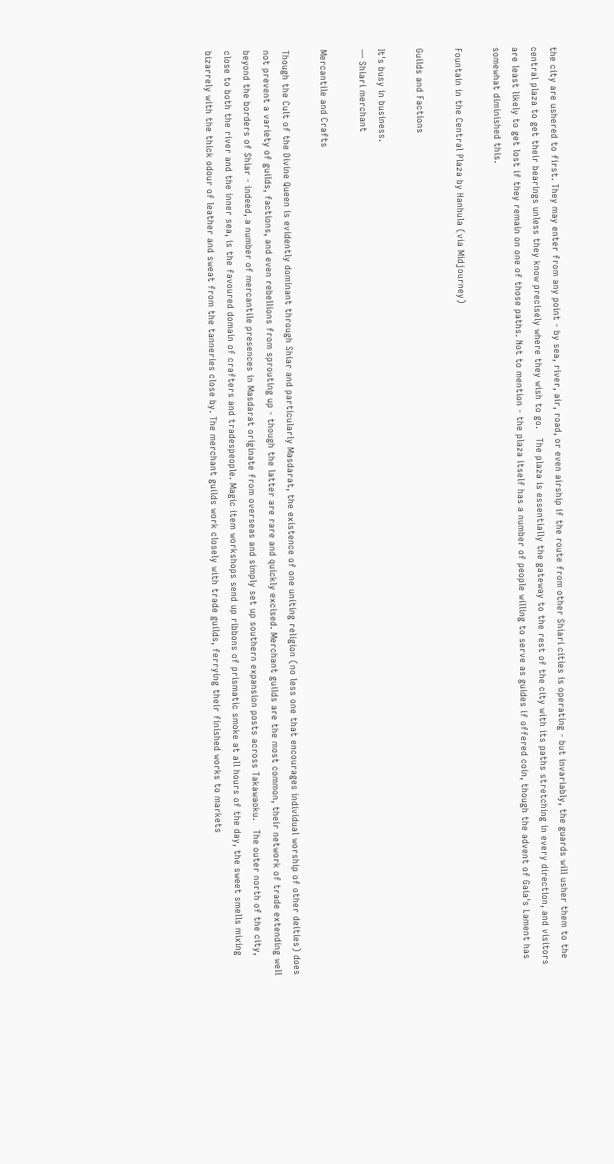the city are ushered to first. They may enter from any point - by sea, river, air, road, or even airship if the route from other Shiari cities is operating - but invariably, the guards will usher them to the central plaza to get their bearings unless they know precisely where they wish to go.   The plaza is essentially the gateway to the rest of the city with its paths stretching in every direction, and visitors are least likely to get lost if they remain on one of those paths. Not to mention - the plaza itself has a number of people willing to serve as guides if offered coin, though the advent of Gaia's Lament has somewhat diminished this.

Fountain in the Central Plaza by Hanhula (via Midjourney)

Guilds and Factions

It's busy in business.
— Shiari merchant

Mercantile and Crafts

Though the Cult of the Divine Queen is evidently dominant through Shiar and particularly Masdarat, the existence of one uniting religion (no less one that encourages individual worship of other deities) does not prevent a variety of guilds, factions, and even rebellions from sprouting up - though the latter are rare and quickly excised. Merchant guilds are the most common, their network of trade extending well beyond the borders of Shiar - indeed, a number of mercantile presences in Masdarat originate from overseas and simply set up southern expansion posts across Takawaoku.   The outer north of the city, close to both the river and the inner sea, is the favoured domain of crafters and tradespeople. Magic item workshops send up ribbons of prismatic smoke at all hours of the day, the sweet smells mixing bizarrely with the thick odour of leather and sweat from the tanneries close by. The merchant guilds work closely with trade guilds, ferrying their finished works to markets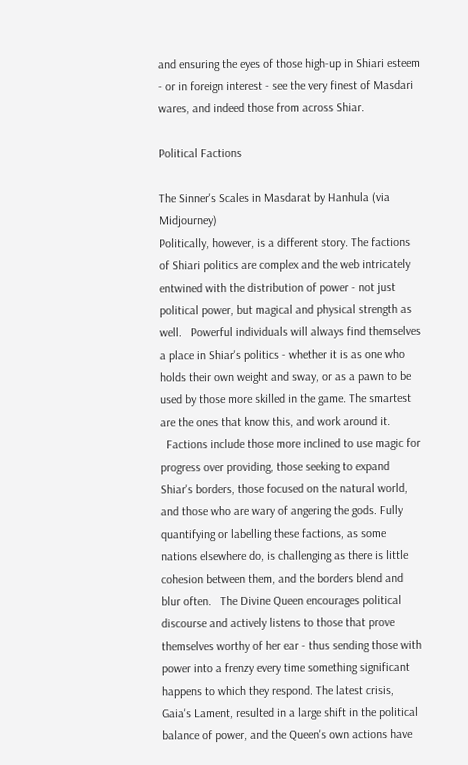and ensuring the eyes of those high-up in Shiari esteem - or in foreign interest - see the very finest of Masdari wares, and indeed those from across Shiar.

Political Factions

The Sinner's Scales in Masdarat by Hanhula (via Midjourney)
Politically, however, is a different story. The factions of Shiari politics are complex and the web intricately entwined with the distribution of power - not just political power, but magical and physical strength as well.   Powerful individuals will always find themselves a place in Shiar's politics - whether it is as one who holds their own weight and sway, or as a pawn to be used by those more skilled in the game. The smartest are the ones that know this, and work around it.
  Factions include those more inclined to use magic for progress over providing, those seeking to expand Shiar's borders, those focused on the natural world, and those who are wary of angering the gods. Fully quantifying or labelling these factions, as some nations elsewhere do, is challenging as there is little cohesion between them, and the borders blend and blur often.   The Divine Queen encourages political discourse and actively listens to those that prove themselves worthy of her ear - thus sending those with power into a frenzy every time something significant happens to which they respond. The latest crisis, Gaia's Lament, resulted in a large shift in the political balance of power, and the Queen's own actions have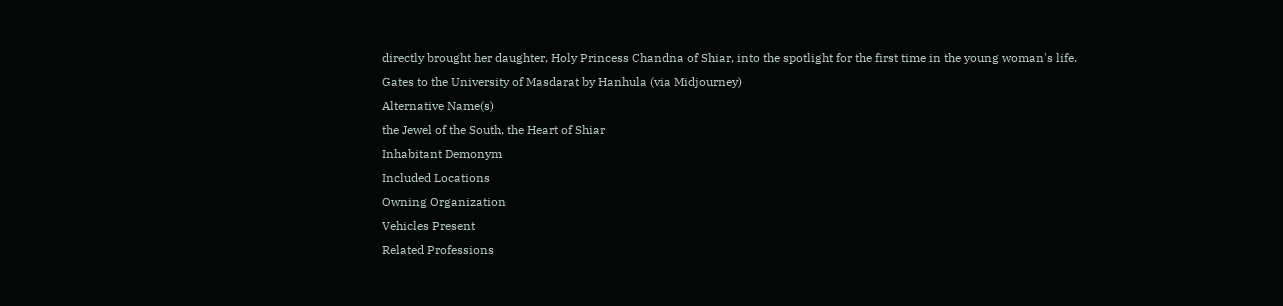directly brought her daughter, Holy Princess Chandna of Shiar, into the spotlight for the first time in the young woman's life.
Gates to the University of Masdarat by Hanhula (via Midjourney)
Alternative Name(s)
the Jewel of the South, the Heart of Shiar
Inhabitant Demonym
Included Locations
Owning Organization
Vehicles Present
Related Professions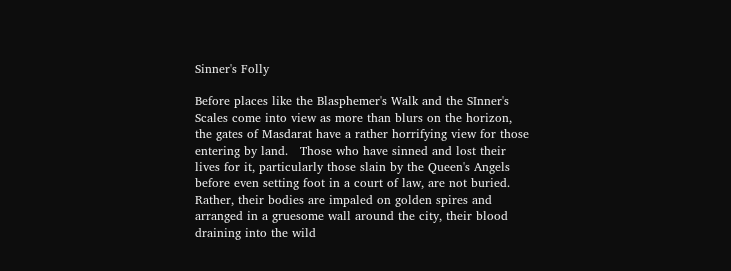Sinner's Folly

Before places like the Blasphemer's Walk and the SInner's Scales come into view as more than blurs on the horizon, the gates of Masdarat have a rather horrifying view for those entering by land.   Those who have sinned and lost their lives for it, particularly those slain by the Queen's Angels before even setting foot in a court of law, are not buried.   Rather, their bodies are impaled on golden spires and arranged in a gruesome wall around the city, their blood draining into the wild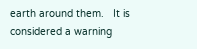earth around them.   It is considered a warning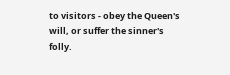to visitors - obey the Queen's will, or suffer the sinner's folly.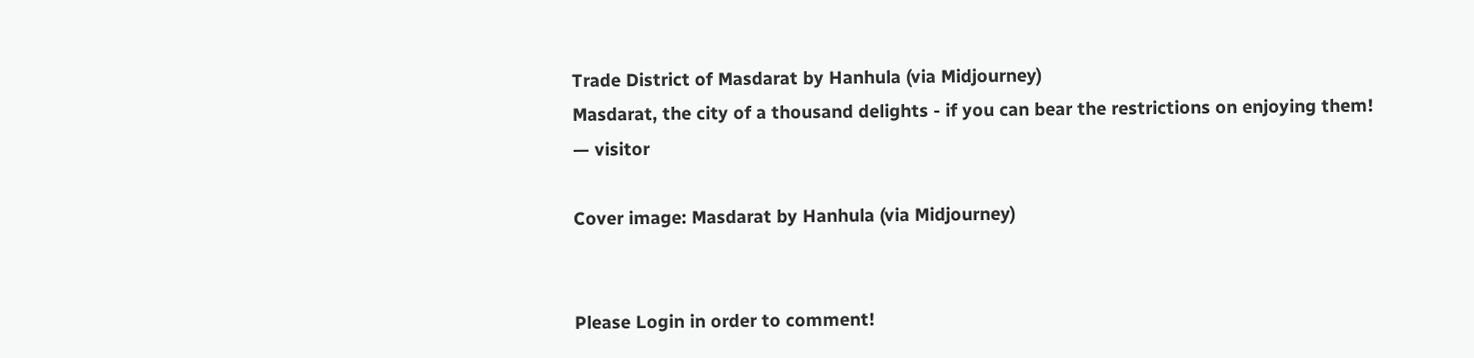Trade District of Masdarat by Hanhula (via Midjourney)
Masdarat, the city of a thousand delights - if you can bear the restrictions on enjoying them!
— visitor

Cover image: Masdarat by Hanhula (via Midjourney)


Please Login in order to comment!